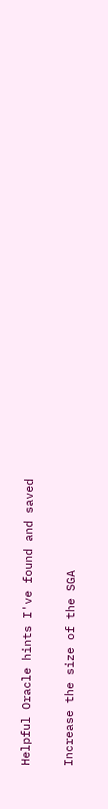Helpful Oracle hints I've found and saved

Increase the size of the SGA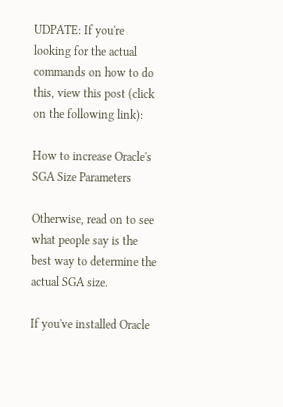UDPATE: If you're looking for the actual commands on how to do this, view this post (click on the following link):

How to increase Oracle's SGA Size Parameters

Otherwise, read on to see what people say is the best way to determine the actual SGA size.

If you've installed Oracle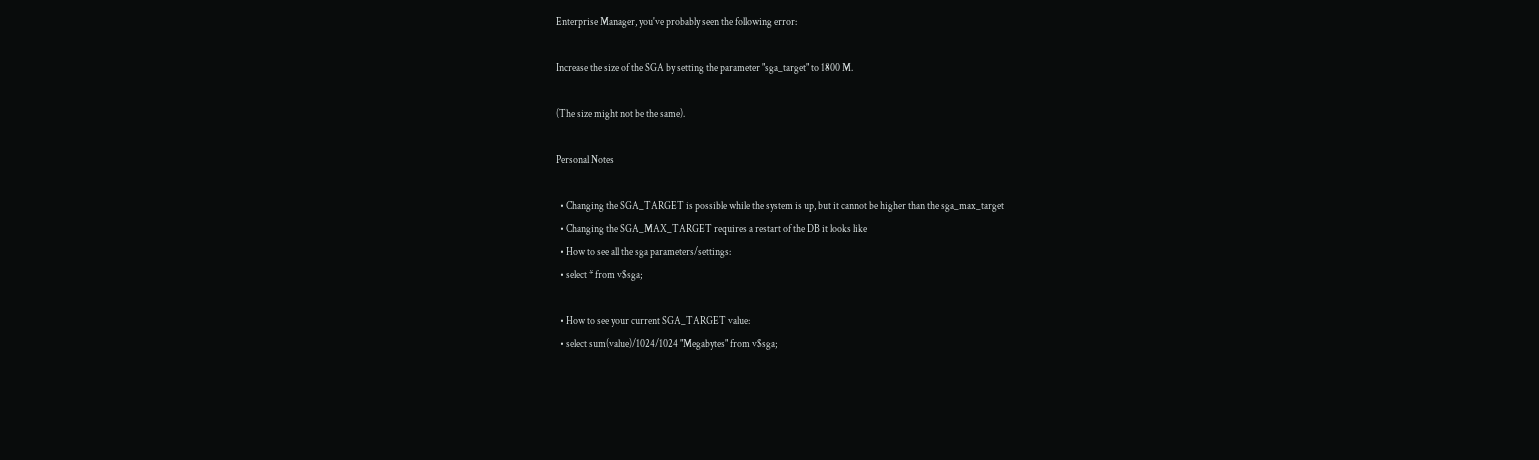Enterprise Manager, you've probably seen the following error:

Increase the size of the SGA by setting the parameter "sga_target" to 1800 M.

(The size might not be the same).

Personal Notes

  • Changing the SGA_TARGET is possible while the system is up, but it cannot be higher than the sga_max_target
  • Changing the SGA_MAX_TARGET requires a restart of the DB it looks like
  • How to see all the sga parameters/settings:
  • select * from v$sga;

  • How to see your current SGA_TARGET value:
  • select sum(value)/1024/1024 "Megabytes" from v$sga;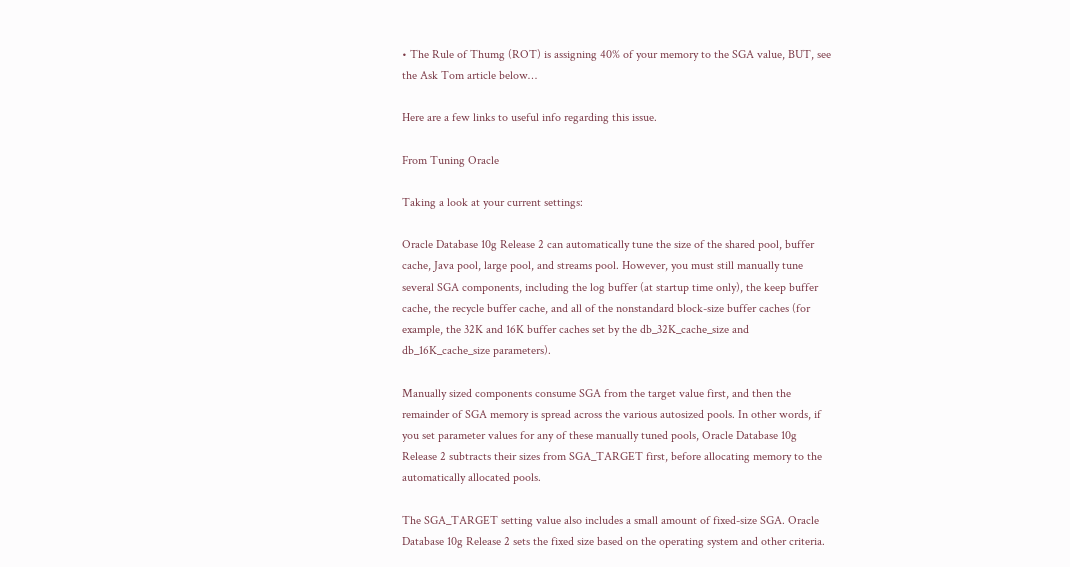• The Rule of Thumg (ROT) is assigning 40% of your memory to the SGA value, BUT, see the Ask Tom article below…

Here are a few links to useful info regarding this issue.

From Tuning Oracle

Taking a look at your current settings:

Oracle Database 10g Release 2 can automatically tune the size of the shared pool, buffer cache, Java pool, large pool, and streams pool. However, you must still manually tune several SGA components, including the log buffer (at startup time only), the keep buffer cache, the recycle buffer cache, and all of the nonstandard block-size buffer caches (for example, the 32K and 16K buffer caches set by the db_32K_cache_size and db_16K_cache_size parameters).

Manually sized components consume SGA from the target value first, and then the remainder of SGA memory is spread across the various autosized pools. In other words, if you set parameter values for any of these manually tuned pools, Oracle Database 10g Release 2 subtracts their sizes from SGA_TARGET first, before allocating memory to the automatically allocated pools.

The SGA_TARGET setting value also includes a small amount of fixed-size SGA. Oracle Database 10g Release 2 sets the fixed size based on the operating system and other criteria.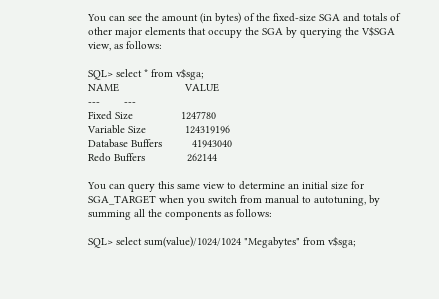You can see the amount (in bytes) of the fixed-size SGA and totals of other major elements that occupy the SGA by querying the V$SGA view, as follows:

SQL> select * from v$sga;
NAME                      VALUE
---        ---
Fixed Size                1247780
Variable Size             124319196
Database Buffers          41943040
Redo Buffers              262144

You can query this same view to determine an initial size for SGA_TARGET when you switch from manual to autotuning, by summing all the components as follows:

SQL> select sum(value)/1024/1024 "Megabytes" from v$sga;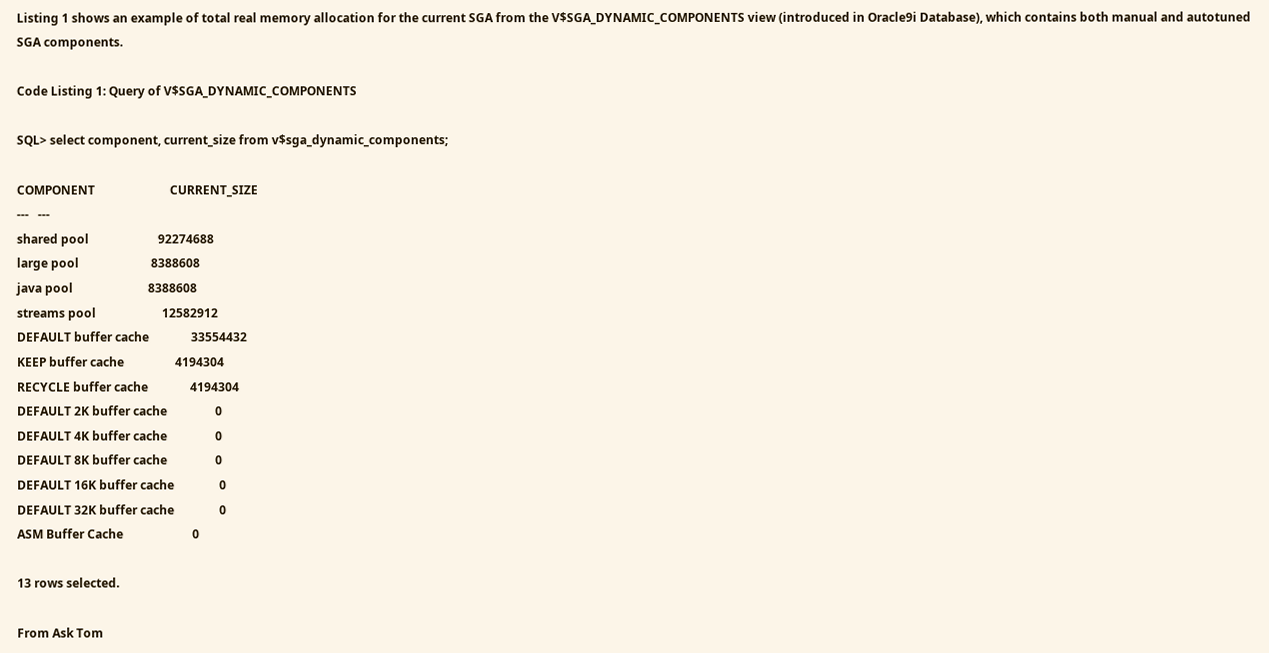Listing 1 shows an example of total real memory allocation for the current SGA from the V$SGA_DYNAMIC_COMPONENTS view (introduced in Oracle9i Database), which contains both manual and autotuned SGA components.

Code Listing 1: Query of V$SGA_DYNAMIC_COMPONENTS

SQL> select component, current_size from v$sga_dynamic_components;

COMPONENT                         CURRENT_SIZE
---   ---
shared pool                       92274688
large pool                        8388608
java pool                         8388608
streams pool                      12582912
DEFAULT buffer cache              33554432
KEEP buffer cache                 4194304
RECYCLE buffer cache              4194304
DEFAULT 2K buffer cache                0
DEFAULT 4K buffer cache                0
DEFAULT 8K buffer cache                0
DEFAULT 16K buffer cache               0
DEFAULT 32K buffer cache               0
ASM Buffer Cache                       0

13 rows selected.

From Ask Tom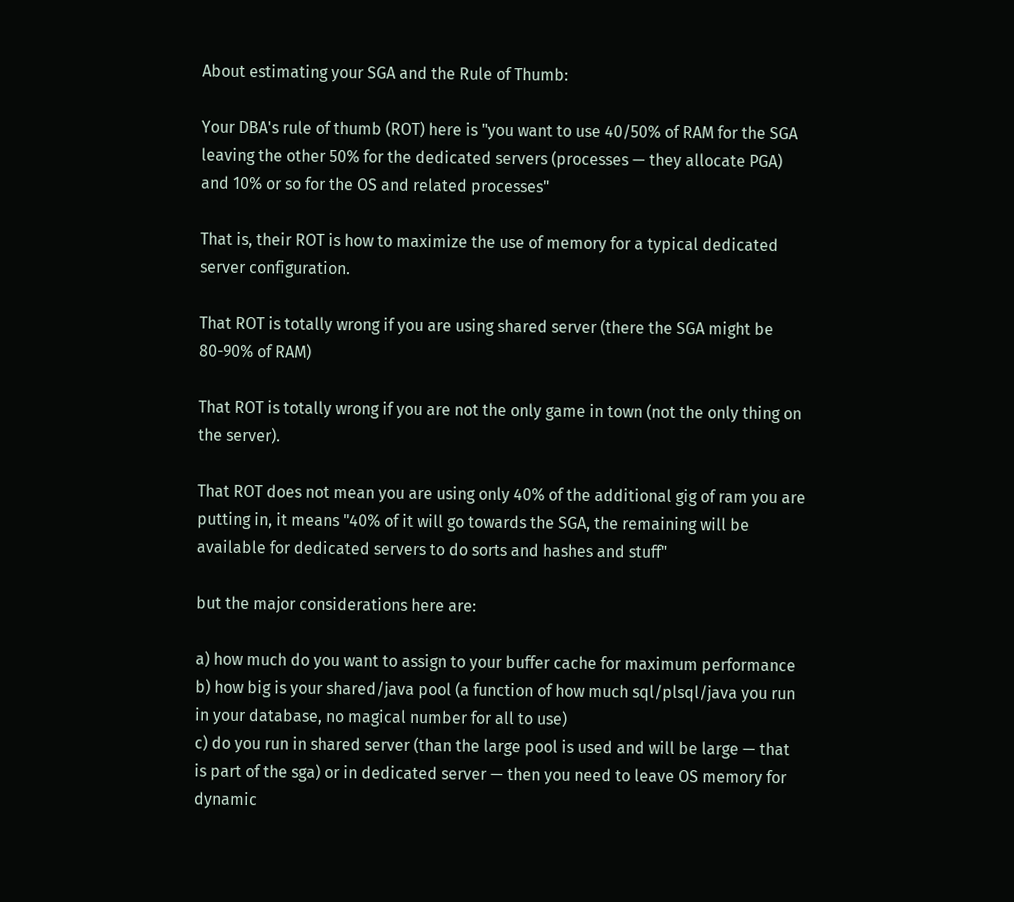About estimating your SGA and the Rule of Thumb:

Your DBA's rule of thumb (ROT) here is "you want to use 40/50% of RAM for the SGA leaving the other 50% for the dedicated servers (processes — they allocate PGA) and 10% or so for the OS and related processes"

That is, their ROT is how to maximize the use of memory for a typical dedicated server configuration.

That ROT is totally wrong if you are using shared server (there the SGA might be 80-90% of RAM)

That ROT is totally wrong if you are not the only game in town (not the only thing on the server).

That ROT does not mean you are using only 40% of the additional gig of ram you are putting in, it means "40% of it will go towards the SGA, the remaining will be available for dedicated servers to do sorts and hashes and stuff"

but the major considerations here are:

a) how much do you want to assign to your buffer cache for maximum performance
b) how big is your shared/java pool (a function of how much sql/plsql/java you run in your database, no magical number for all to use)
c) do you run in shared server (than the large pool is used and will be large — that is part of the sga) or in dedicated server — then you need to leave OS memory for dynamic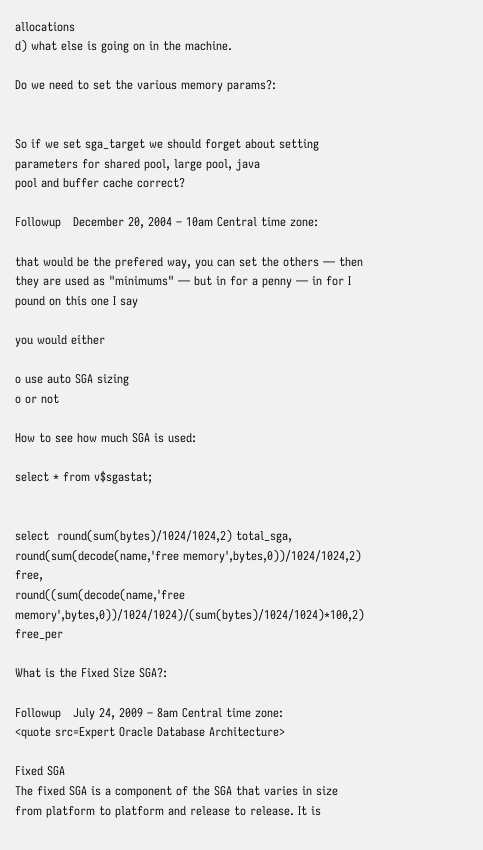allocations
d) what else is going on in the machine.

Do we need to set the various memory params?:


So if we set sga_target we should forget about setting parameters for shared pool, large pool, java
pool and buffer cache correct?

Followup   December 20, 2004 – 10am Central time zone:

that would be the prefered way, you can set the others — then they are used as "minimums" — but in for a penny — in for I pound on this one I say

you would either

o use auto SGA sizing
o or not

How to see how much SGA is used:

select * from v$sgastat;


select  round(sum(bytes)/1024/1024,2) total_sga,
round(sum(decode(name,'free memory',bytes,0))/1024/1024,2) free,
round((sum(decode(name,'free memory',bytes,0))/1024/1024)/(sum(bytes)/1024/1024)*100,2) free_per

What is the Fixed Size SGA?:

Followup   July 24, 2009 – 8am Central time zone:
<quote src=Expert Oracle Database Architecture>

Fixed SGA
The fixed SGA is a component of the SGA that varies in size from platform to platform and release to release. It is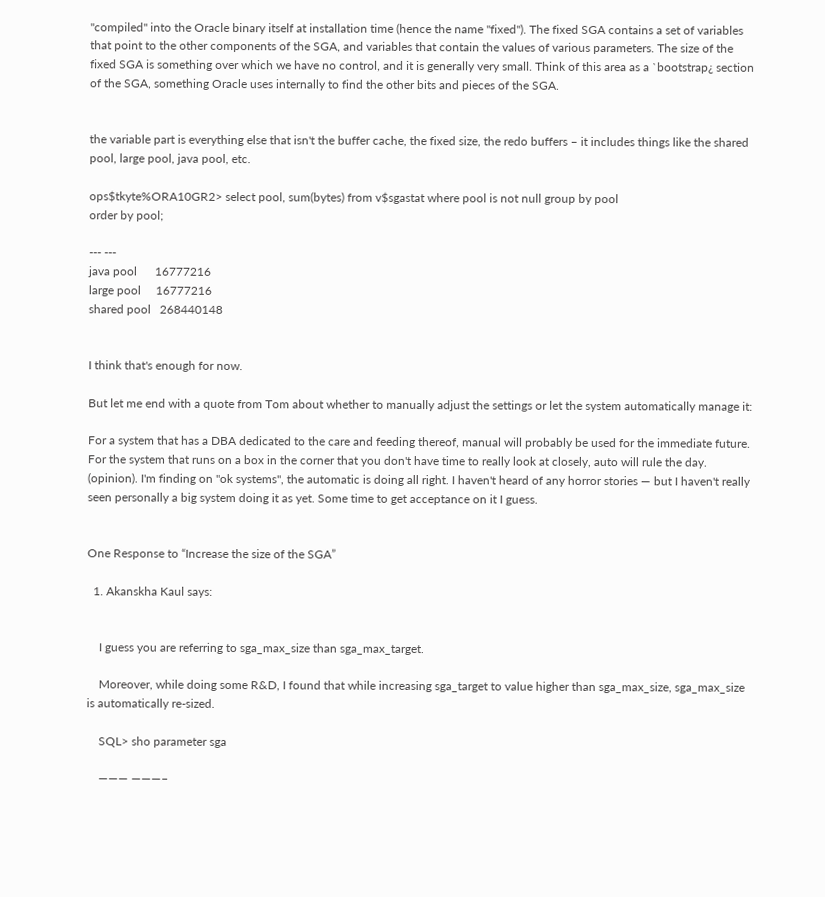"compiled" into the Oracle binary itself at installation time (hence the name "fixed"). The fixed SGA contains a set of variables that point to the other components of the SGA, and variables that contain the values of various parameters. The size of the fixed SGA is something over which we have no control, and it is generally very small. Think of this area as a `bootstrap¿ section of the SGA, something Oracle uses internally to find the other bits and pieces of the SGA.


the variable part is everything else that isn't the buffer cache, the fixed size, the redo buffers – it includes things like the shared pool, large pool, java pool, etc.

ops$tkyte%ORA10GR2> select pool, sum(bytes) from v$sgastat where pool is not null group by pool
order by pool;

--- ---
java pool      16777216
large pool     16777216
shared pool   268440148


I think that's enough for now.

But let me end with a quote from Tom about whether to manually adjust the settings or let the system automatically manage it:

For a system that has a DBA dedicated to the care and feeding thereof, manual will probably be used for the immediate future. For the system that runs on a box in the corner that you don't have time to really look at closely, auto will rule the day. (opinion). I'm finding on "ok systems", the automatic is doing all right. I haven't heard of any horror stories — but I haven't really seen personally a big system doing it as yet. Some time to get acceptance on it I guess.


One Response to “Increase the size of the SGA”

  1. Akanskha Kaul says:


    I guess you are referring to sga_max_size than sga_max_target.

    Moreover, while doing some R&D, I found that while increasing sga_target to value higher than sga_max_size, sga_max_size is automatically re-sized.

    SQL> sho parameter sga

    ——— ———–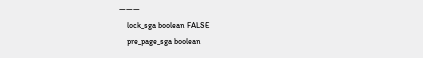———
    lock_sga boolean FALSE
    pre_page_sga boolean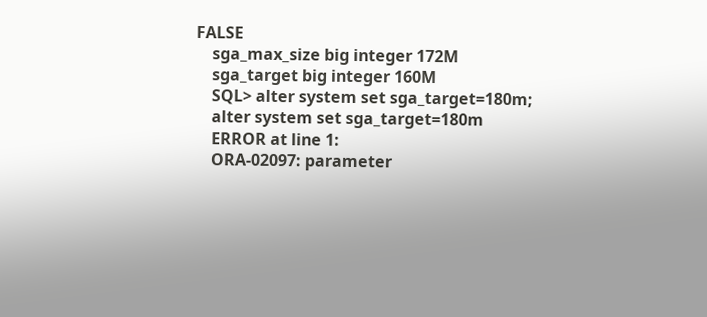FALSE
    sga_max_size big integer 172M
    sga_target big integer 160M
    SQL> alter system set sga_target=180m;
    alter system set sga_target=180m
    ERROR at line 1:
    ORA-02097: parameter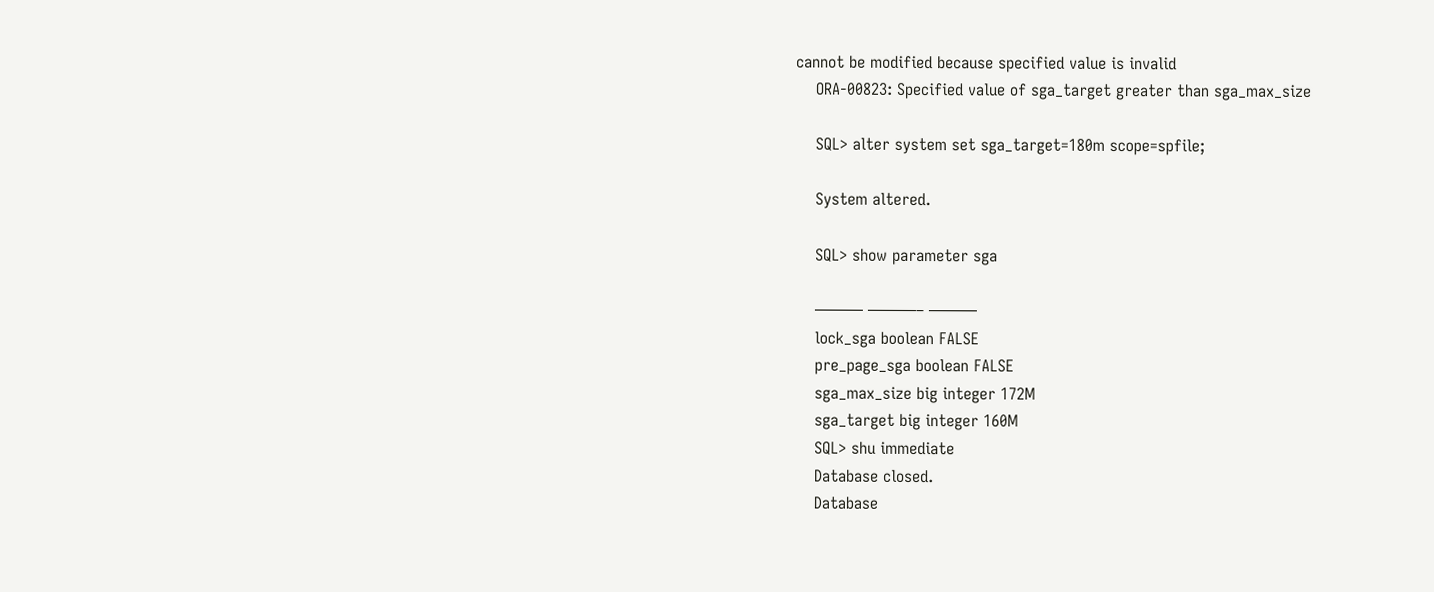cannot be modified because specified value is invalid
    ORA-00823: Specified value of sga_target greater than sga_max_size

    SQL> alter system set sga_target=180m scope=spfile;

    System altered.

    SQL> show parameter sga

    ——— ———– ———
    lock_sga boolean FALSE
    pre_page_sga boolean FALSE
    sga_max_size big integer 172M
    sga_target big integer 160M
    SQL> shu immediate
    Database closed.
    Database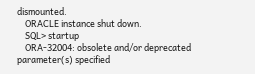dismounted.
    ORACLE instance shut down.
    SQL> startup
    ORA-32004: obsolete and/or deprecated parameter(s) specified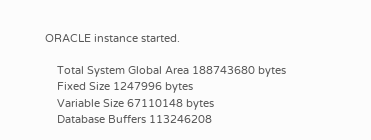ORACLE instance started.

    Total System Global Area 188743680 bytes
    Fixed Size 1247996 bytes
    Variable Size 67110148 bytes
    Database Buffers 113246208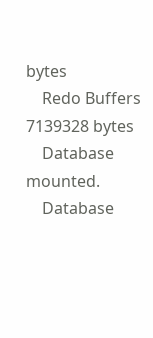bytes
    Redo Buffers 7139328 bytes
    Database mounted.
    Database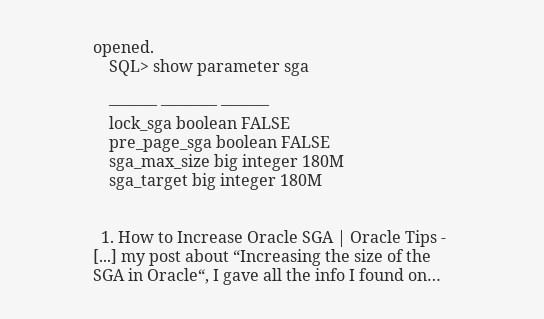opened.
    SQL> show parameter sga

    ——— ———– ———
    lock_sga boolean FALSE
    pre_page_sga boolean FALSE
    sga_max_size big integer 180M
    sga_target big integer 180M


  1. How to Increase Oracle SGA | Oracle Tips - [...] my post about “Increasing the size of the SGA in Oracle“, I gave all the info I found on…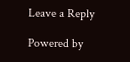Leave a Reply

Powered by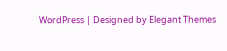WordPress | Designed by Elegant Themes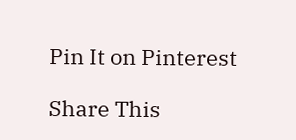Pin It on Pinterest

Share This